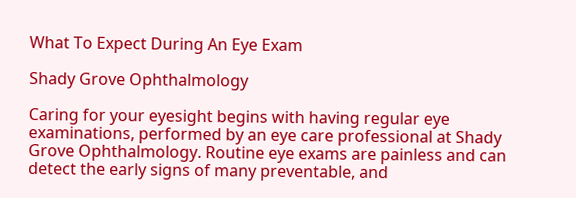What To Expect During An Eye Exam

Shady Grove Ophthalmology

Caring for your eyesight begins with having regular eye examinations, performed by an eye care professional at Shady Grove Ophthalmology. Routine eye exams are painless and can detect the early signs of many preventable, and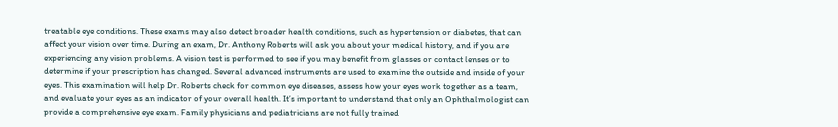treatable eye conditions. These exams may also detect broader health conditions, such as hypertension or diabetes, that can affect your vision over time. During an exam, Dr. Anthony Roberts will ask you about your medical history, and if you are experiencing any vision problems. A vision test is performed to see if you may benefit from glasses or contact lenses or to determine if your prescription has changed. Several advanced instruments are used to examine the outside and inside of your eyes. This examination will help Dr. Roberts check for common eye diseases, assess how your eyes work together as a team, and evaluate your eyes as an indicator of your overall health. It’s important to understand that only an Ophthalmologist can provide a comprehensive eye exam. Family physicians and pediatricians are not fully trained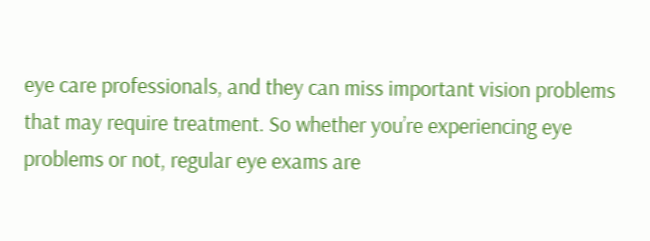eye care professionals, and they can miss important vision problems that may require treatment. So whether you’re experiencing eye problems or not, regular eye exams are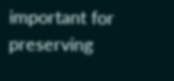important for preserving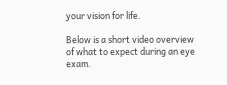your vision for life.

Below is a short video overview of what to expect during an eye exam.